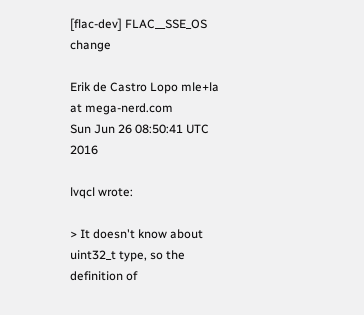[flac-dev] FLAC__SSE_OS change

Erik de Castro Lopo mle+la at mega-nerd.com
Sun Jun 26 08:50:41 UTC 2016

lvqcl wrote:

> It doesn't know about uint32_t type, so the definition of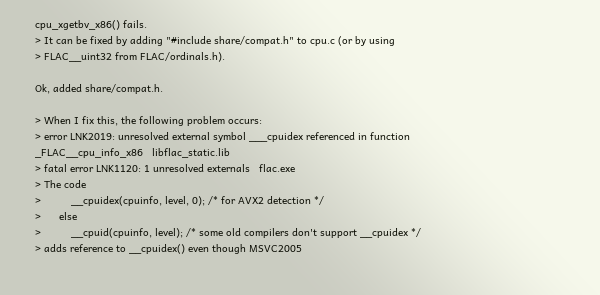cpu_xgetbv_x86() fails.
> It can be fixed by adding "#include share/compat.h" to cpu.c (or by using
> FLAC__uint32 from FLAC/ordinals.h).

Ok, added share/compat.h.

> When I fix this, the following problem occurs:
> error LNK2019: unresolved external symbol ___cpuidex referenced in function _FLAC__cpu_info_x86   libflac_static.lib
> fatal error LNK1120: 1 unresolved externals   flac.exe
> The code
>          __cpuidex(cpuinfo, level, 0); /* for AVX2 detection */
>      else
>          __cpuid(cpuinfo, level); /* some old compilers don't support __cpuidex */
> adds reference to __cpuidex() even though MSVC2005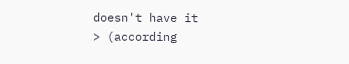doesn't have it
> (according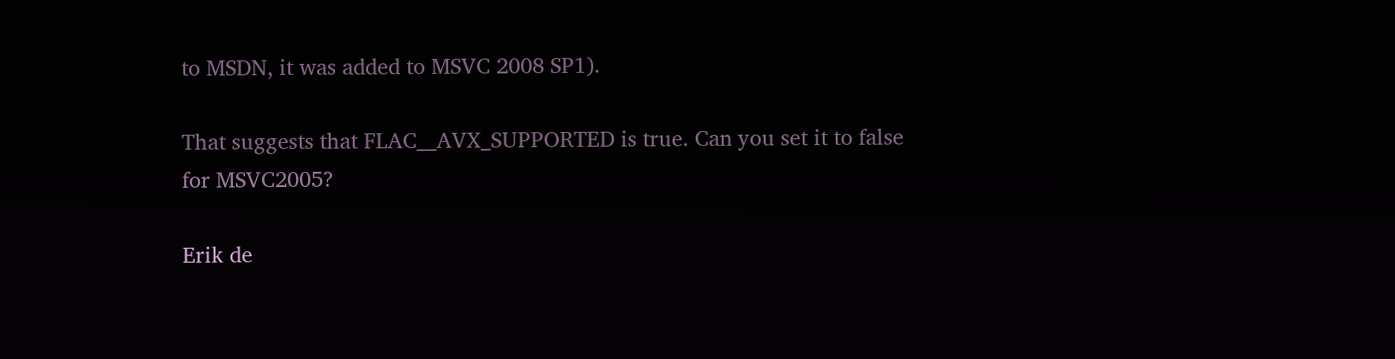to MSDN, it was added to MSVC 2008 SP1).

That suggests that FLAC__AVX_SUPPORTED is true. Can you set it to false
for MSVC2005?

Erik de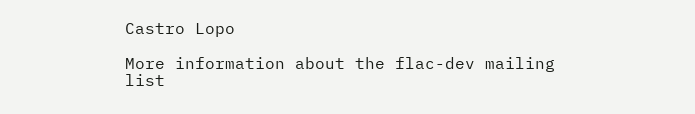Castro Lopo

More information about the flac-dev mailing list